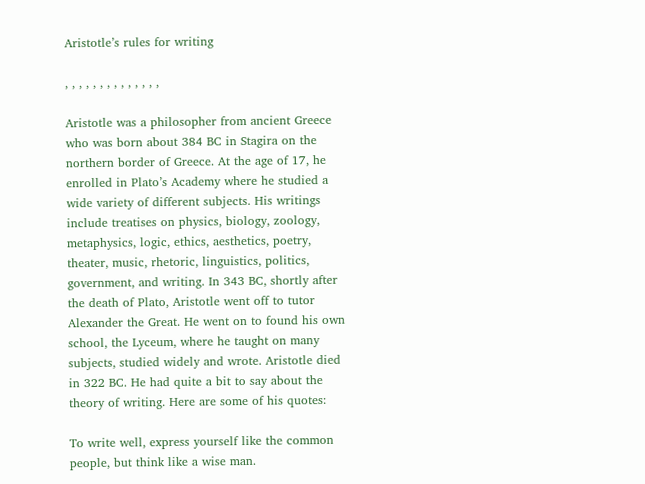Aristotle’s rules for writing

, , , , , , , , , , , , , ,

Aristotle was a philosopher from ancient Greece who was born about 384 BC in Stagira on the northern border of Greece. At the age of 17, he enrolled in Plato’s Academy where he studied a wide variety of different subjects. His writings include treatises on physics, biology, zoology, metaphysics, logic, ethics, aesthetics, poetry, theater, music, rhetoric, linguistics, politics, government, and writing. In 343 BC, shortly after the death of Plato, Aristotle went off to tutor Alexander the Great. He went on to found his own school, the Lyceum, where he taught on many subjects, studied widely and wrote. Aristotle died in 322 BC. He had quite a bit to say about the theory of writing. Here are some of his quotes:

To write well, express yourself like the common people, but think like a wise man.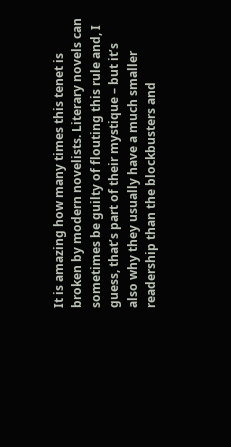It is amazing how many times this tenet is broken by modern novelists. Literary novels can sometimes be guilty of flouting this rule and, I guess, that’s part of their mystique – but it’s also why they usually have a much smaller readership than the blockbusters and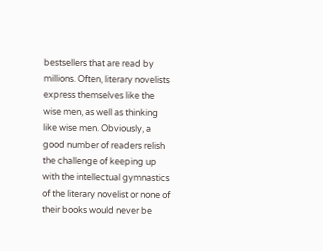bestsellers that are read by millions. Often, literary novelists express themselves like the wise men, as well as thinking like wise men. Obviously, a good number of readers relish the challenge of keeping up with the intellectual gymnastics of the literary novelist or none of their books would never be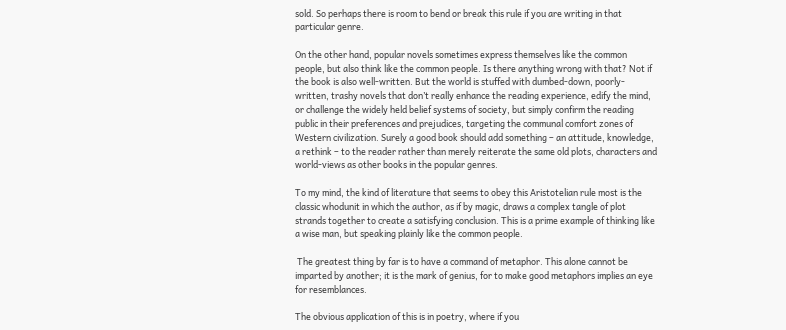sold. So perhaps there is room to bend or break this rule if you are writing in that particular genre.

On the other hand, popular novels sometimes express themselves like the common people, but also think like the common people. Is there anything wrong with that? Not if the book is also well-written. But the world is stuffed with dumbed-down, poorly-written, trashy novels that don’t really enhance the reading experience, edify the mind, or challenge the widely held belief systems of society, but simply confirm the reading public in their preferences and prejudices, targeting the communal comfort zones of Western civilization. Surely a good book should add something – an attitude, knowledge, a rethink – to the reader rather than merely reiterate the same old plots, characters and world-views as other books in the popular genres.

To my mind, the kind of literature that seems to obey this Aristotelian rule most is the classic whodunit in which the author, as if by magic, draws a complex tangle of plot strands together to create a satisfying conclusion. This is a prime example of thinking like a wise man, but speaking plainly like the common people.

 The greatest thing by far is to have a command of metaphor. This alone cannot be imparted by another; it is the mark of genius, for to make good metaphors implies an eye for resemblances.

The obvious application of this is in poetry, where if you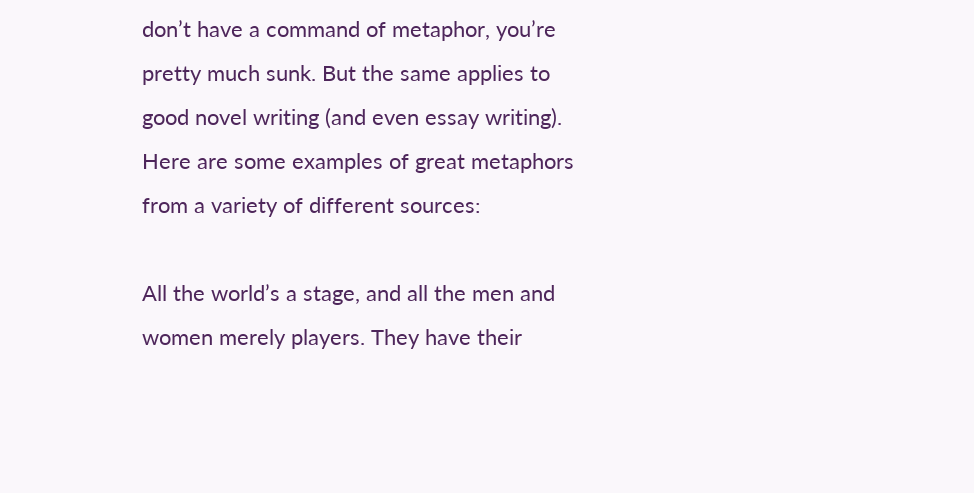don’t have a command of metaphor, you’re pretty much sunk. But the same applies to good novel writing (and even essay writing). Here are some examples of great metaphors from a variety of different sources:

All the world’s a stage, and all the men and women merely players. They have their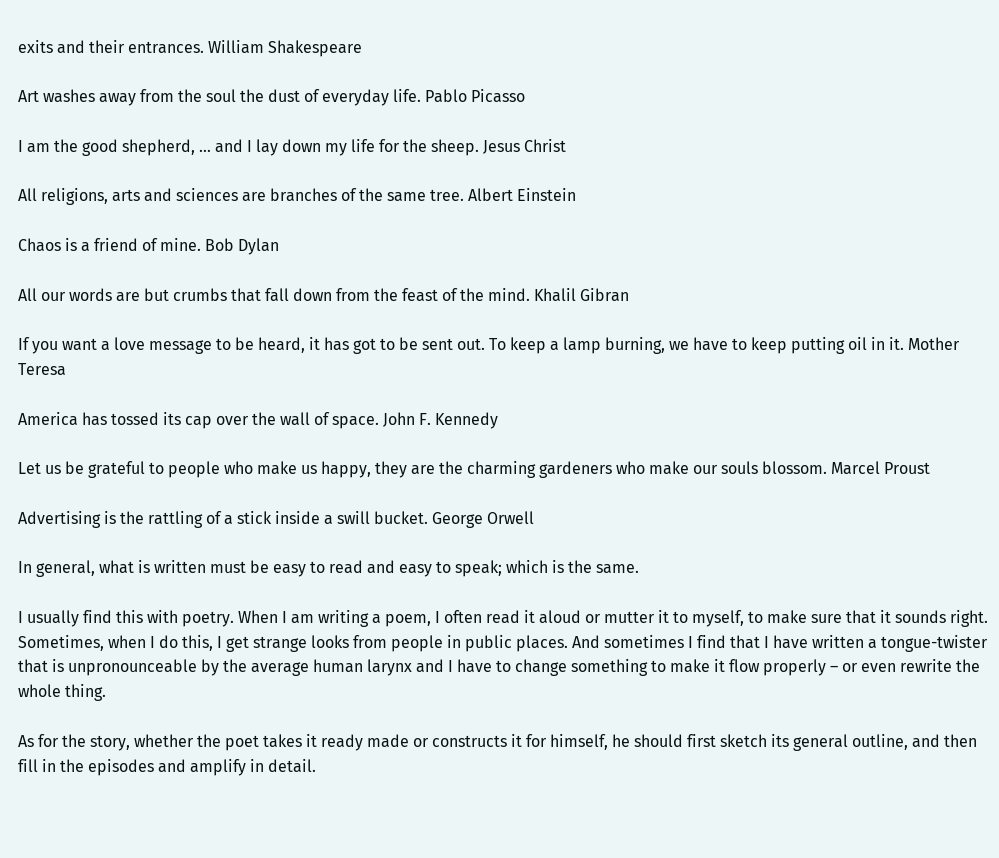exits and their entrances. William Shakespeare

Art washes away from the soul the dust of everyday life. Pablo Picasso

I am the good shepherd, … and I lay down my life for the sheep. Jesus Christ

All religions, arts and sciences are branches of the same tree. Albert Einstein

Chaos is a friend of mine. Bob Dylan

All our words are but crumbs that fall down from the feast of the mind. Khalil Gibran

If you want a love message to be heard, it has got to be sent out. To keep a lamp burning, we have to keep putting oil in it. Mother Teresa

America has tossed its cap over the wall of space. John F. Kennedy

Let us be grateful to people who make us happy, they are the charming gardeners who make our souls blossom. Marcel Proust

Advertising is the rattling of a stick inside a swill bucket. George Orwell

In general, what is written must be easy to read and easy to speak; which is the same.

I usually find this with poetry. When I am writing a poem, I often read it aloud or mutter it to myself, to make sure that it sounds right. Sometimes, when I do this, I get strange looks from people in public places. And sometimes I find that I have written a tongue-twister that is unpronounceable by the average human larynx and I have to change something to make it flow properly – or even rewrite the whole thing.

As for the story, whether the poet takes it ready made or constructs it for himself, he should first sketch its general outline, and then fill in the episodes and amplify in detail.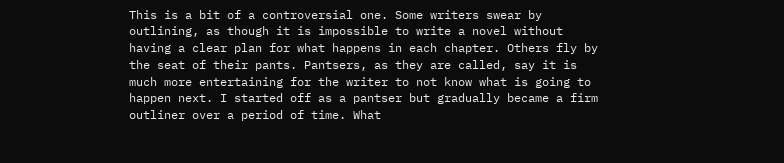This is a bit of a controversial one. Some writers swear by outlining, as though it is impossible to write a novel without having a clear plan for what happens in each chapter. Others fly by the seat of their pants. Pantsers, as they are called, say it is much more entertaining for the writer to not know what is going to happen next. I started off as a pantser but gradually became a firm outliner over a period of time. What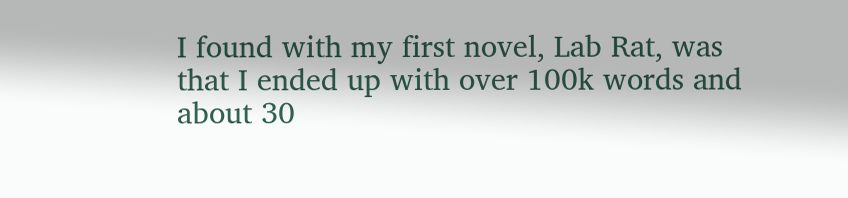I found with my first novel, Lab Rat, was that I ended up with over 100k words and about 30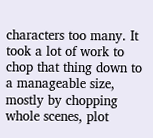characters too many. It took a lot of work to chop that thing down to a manageable size, mostly by chopping whole scenes, plot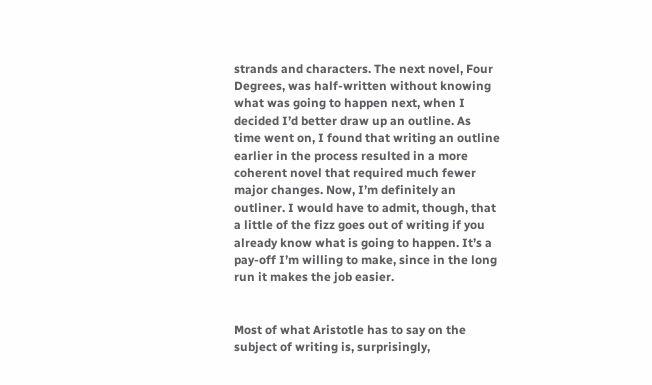strands and characters. The next novel, Four Degrees, was half-written without knowing what was going to happen next, when I decided I’d better draw up an outline. As time went on, I found that writing an outline earlier in the process resulted in a more coherent novel that required much fewer major changes. Now, I’m definitely an outliner. I would have to admit, though, that a little of the fizz goes out of writing if you already know what is going to happen. It’s a pay-off I’m willing to make, since in the long run it makes the job easier.


Most of what Aristotle has to say on the subject of writing is, surprisingly,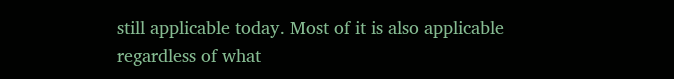still applicable today. Most of it is also applicable regardless of what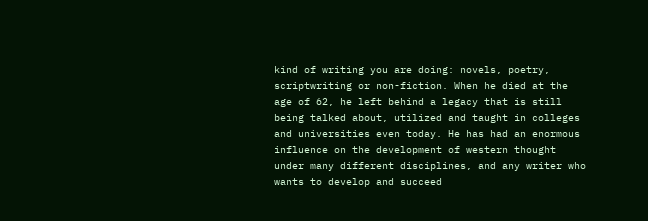kind of writing you are doing: novels, poetry, scriptwriting or non-fiction. When he died at the age of 62, he left behind a legacy that is still being talked about, utilized and taught in colleges and universities even today. He has had an enormous influence on the development of western thought under many different disciplines, and any writer who wants to develop and succeed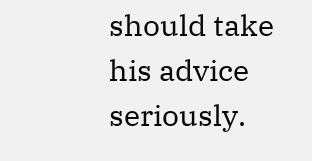should take his advice seriously.